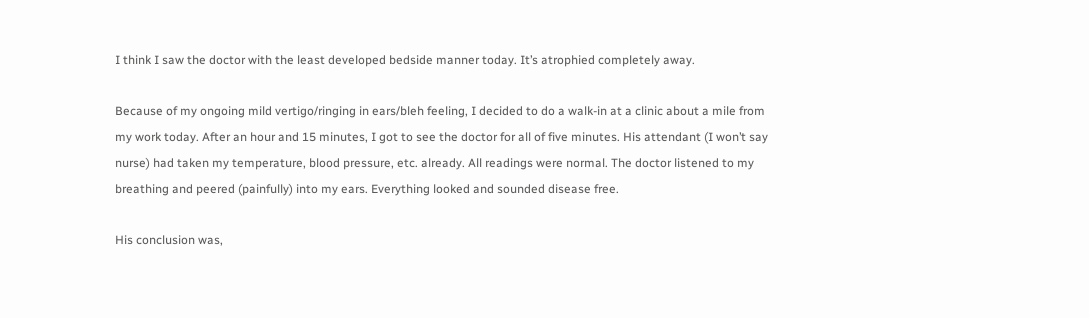I think I saw the doctor with the least developed bedside manner today. It’s atrophied completely away.

Because of my ongoing mild vertigo/ringing in ears/bleh feeling, I decided to do a walk-in at a clinic about a mile from my work today. After an hour and 15 minutes, I got to see the doctor for all of five minutes. His attendant (I won’t say nurse) had taken my temperature, blood pressure, etc. already. All readings were normal. The doctor listened to my breathing and peered (painfully) into my ears. Everything looked and sounded disease free.

His conclusion was,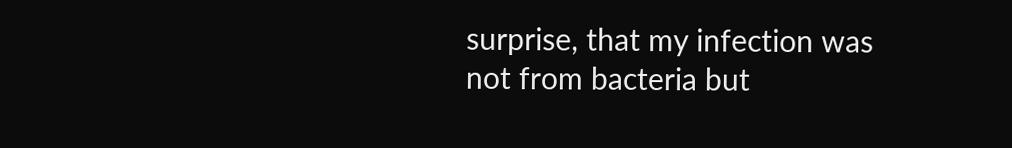surprise, that my infection was not from bacteria but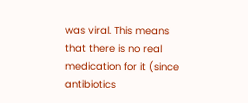was viral. This means that there is no real medication for it (since antibiotics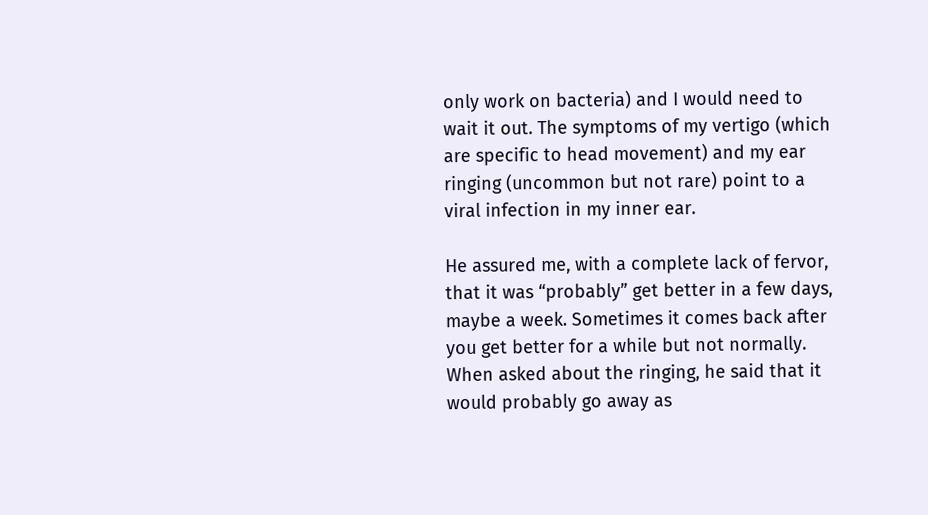only work on bacteria) and I would need to wait it out. The symptoms of my vertigo (which are specific to head movement) and my ear ringing (uncommon but not rare) point to a viral infection in my inner ear.

He assured me, with a complete lack of fervor, that it was “probably” get better in a few days, maybe a week. Sometimes it comes back after you get better for a while but not normally. When asked about the ringing, he said that it would probably go away as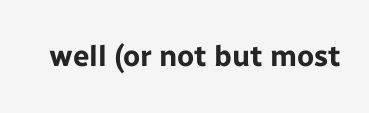well (or not but most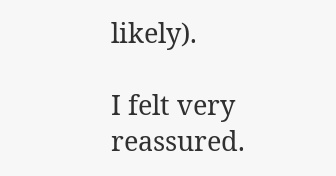likely).

I felt very reassured.